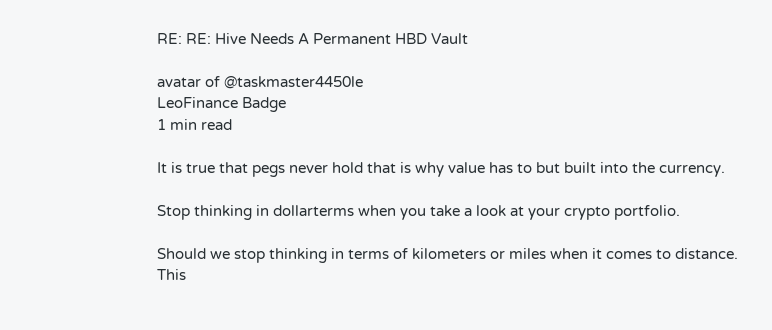RE: RE: Hive Needs A Permanent HBD Vault

avatar of @taskmaster4450le
LeoFinance Badge
1 min read

It is true that pegs never hold that is why value has to but built into the currency.

Stop thinking in dollarterms when you take a look at your crypto portfolio.

Should we stop thinking in terms of kilometers or miles when it comes to distance. This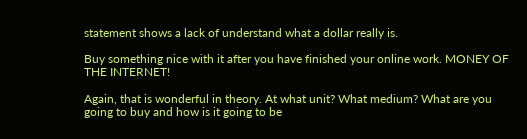statement shows a lack of understand what a dollar really is.

Buy something nice with it after you have finished your online work. MONEY OF THE INTERNET!

Again, that is wonderful in theory. At what unit? What medium? What are you going to buy and how is it going to be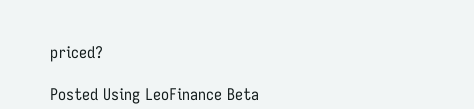priced?

Posted Using LeoFinance Beta